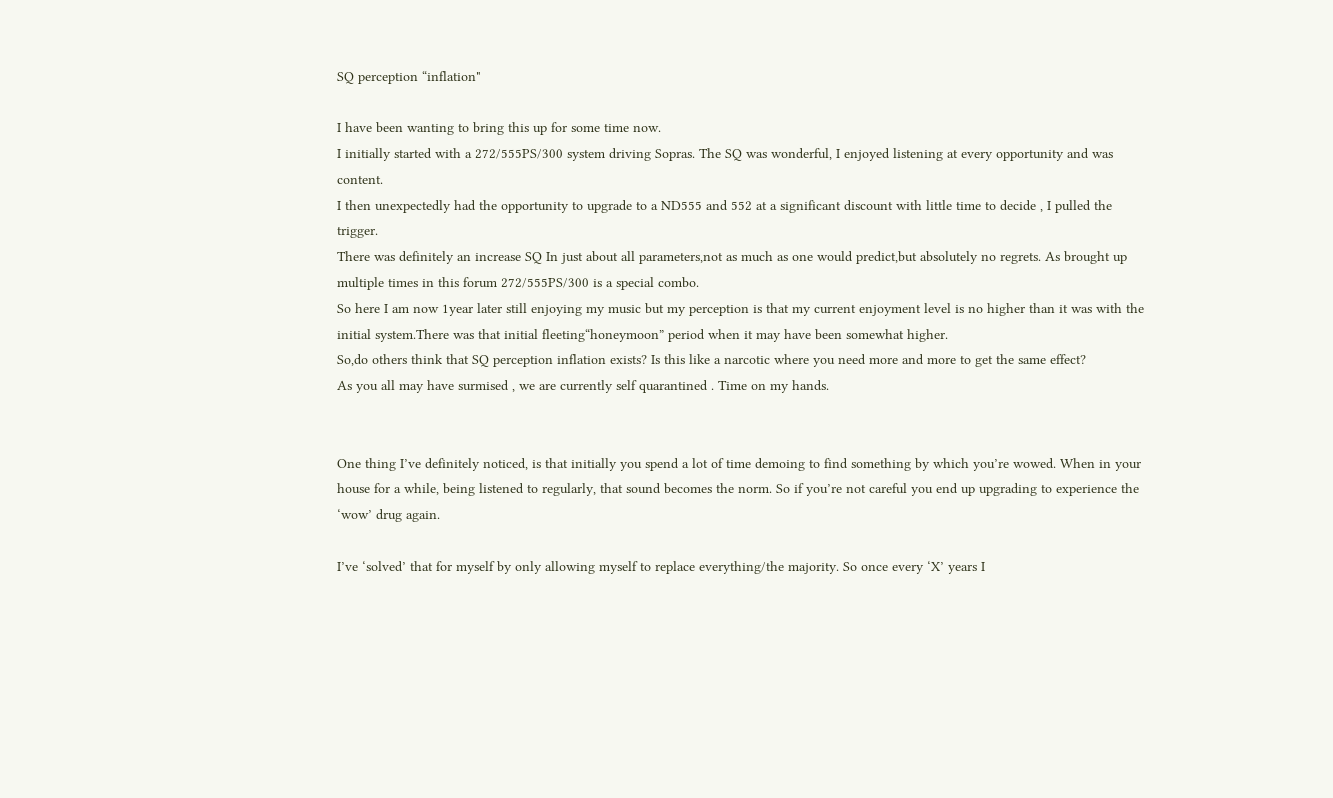SQ perception “inflation"

I have been wanting to bring this up for some time now.
I initially started with a 272/555PS/300 system driving Sopras. The SQ was wonderful, I enjoyed listening at every opportunity and was content.
I then unexpectedly had the opportunity to upgrade to a ND555 and 552 at a significant discount with little time to decide , I pulled the trigger.
There was definitely an increase SQ In just about all parameters,not as much as one would predict,but absolutely no regrets. As brought up multiple times in this forum 272/555PS/300 is a special combo.
So here I am now 1year later still enjoying my music but my perception is that my current enjoyment level is no higher than it was with the initial system.There was that initial fleeting“honeymoon” period when it may have been somewhat higher.
So,do others think that SQ perception inflation exists? Is this like a narcotic where you need more and more to get the same effect?
As you all may have surmised , we are currently self quarantined . Time on my hands.


One thing I’ve definitely noticed, is that initially you spend a lot of time demoing to find something by which you’re wowed. When in your house for a while, being listened to regularly, that sound becomes the norm. So if you’re not careful you end up upgrading to experience the ‘wow’ drug again.

I’ve ‘solved’ that for myself by only allowing myself to replace everything/the majority. So once every ‘X’ years I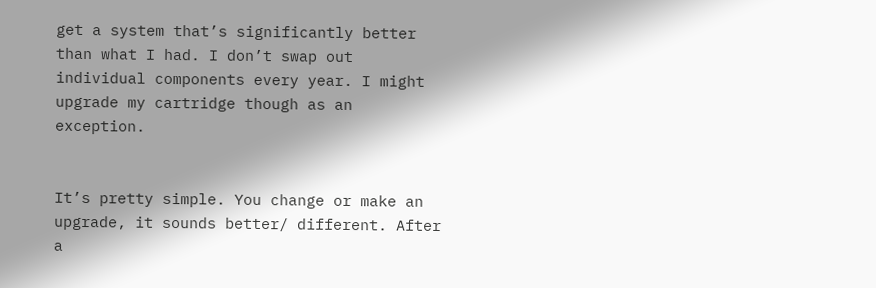get a system that’s significantly better than what I had. I don’t swap out individual components every year. I might upgrade my cartridge though as an exception.


It’s pretty simple. You change or make an upgrade, it sounds better/ different. After a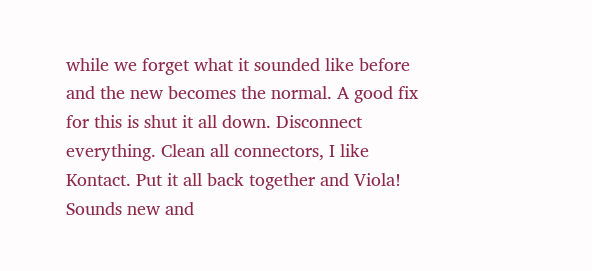while we forget what it sounded like before and the new becomes the normal. A good fix for this is shut it all down. Disconnect everything. Clean all connectors, I like Kontact. Put it all back together and Viola! Sounds new and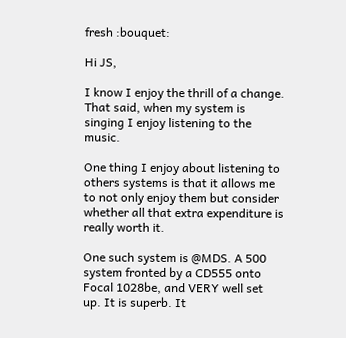fresh :bouquet:

Hi JS,

I know I enjoy the thrill of a change. That said, when my system is singing I enjoy listening to the music.

One thing I enjoy about listening to others systems is that it allows me to not only enjoy them but consider whether all that extra expenditure is really worth it.

One such system is @MDS. A 500 system fronted by a CD555 onto Focal 1028be, and VERY well set up. It is superb. It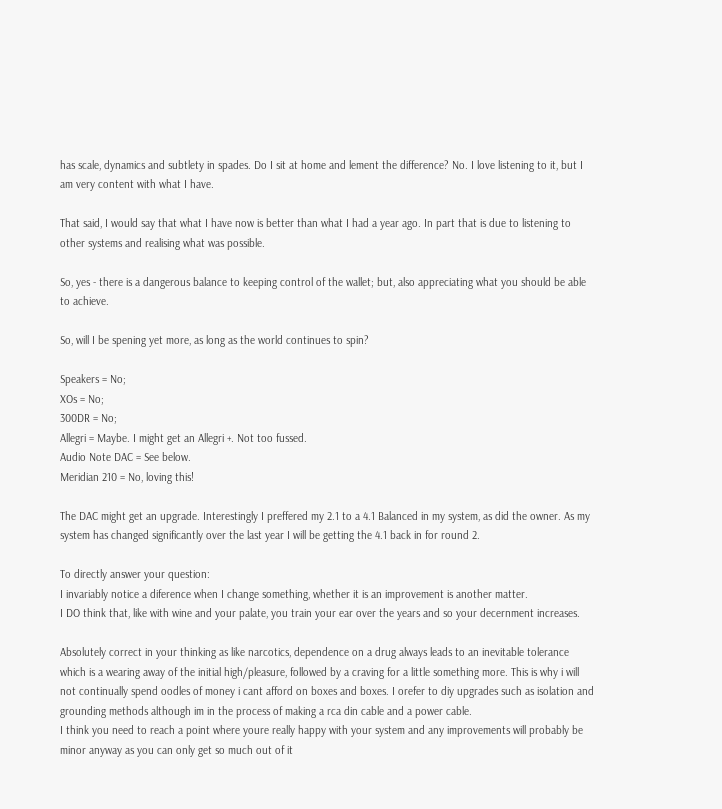has scale, dynamics and subtlety in spades. Do I sit at home and lement the difference? No. I love listening to it, but I am very content with what I have.

That said, I would say that what I have now is better than what I had a year ago. In part that is due to listening to other systems and realising what was possible.

So, yes - there is a dangerous balance to keeping control of the wallet; but, also appreciating what you should be able to achieve.

So, will I be spening yet more, as long as the world continues to spin?

Speakers = No;
XOs = No;
300DR = No;
Allegri = Maybe. I might get an Allegri +. Not too fussed.
Audio Note DAC = See below.
Meridian 210 = No, loving this!

The DAC might get an upgrade. Interestingly I preffered my 2.1 to a 4.1 Balanced in my system, as did the owner. As my system has changed significantly over the last year I will be getting the 4.1 back in for round 2.

To directly answer your question:
I invariably notice a diference when I change something, whether it is an improvement is another matter.
I DO think that, like with wine and your palate, you train your ear over the years and so your decernment increases.

Absolutely correct in your thinking as like narcotics, dependence on a drug always leads to an inevitable tolerance which is a wearing away of the initial high/pleasure, followed by a craving for a little something more. This is why i will not continually spend oodles of money i cant afford on boxes and boxes. I orefer to diy upgrades such as isolation and grounding methods although im in the process of making a rca din cable and a power cable.
I think you need to reach a point where youre really happy with your system and any improvements will probably be minor anyway as you can only get so much out of it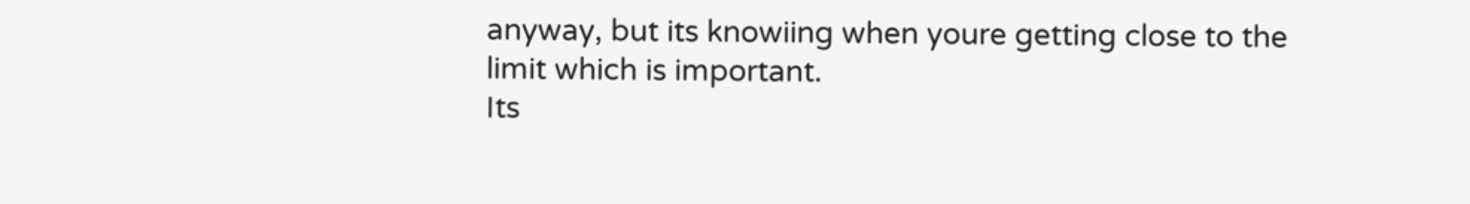anyway, but its knowiing when youre getting close to the limit which is important.
Its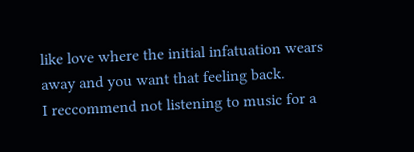like love where the initial infatuation wears away and you want that feeling back.
I reccommend not listening to music for a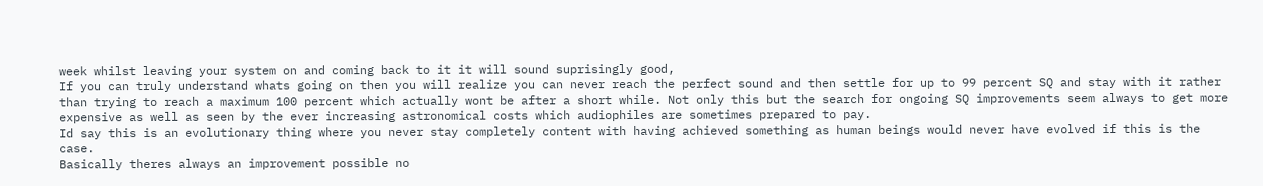week whilst leaving your system on and coming back to it it will sound suprisingly good,
If you can truly understand whats going on then you will realize you can never reach the perfect sound and then settle for up to 99 percent SQ and stay with it rather than trying to reach a maximum 100 percent which actually wont be after a short while. Not only this but the search for ongoing SQ improvements seem always to get more expensive as well as seen by the ever increasing astronomical costs which audiophiles are sometimes prepared to pay.
Id say this is an evolutionary thing where you never stay completely content with having achieved something as human beings would never have evolved if this is the case.
Basically theres always an improvement possible no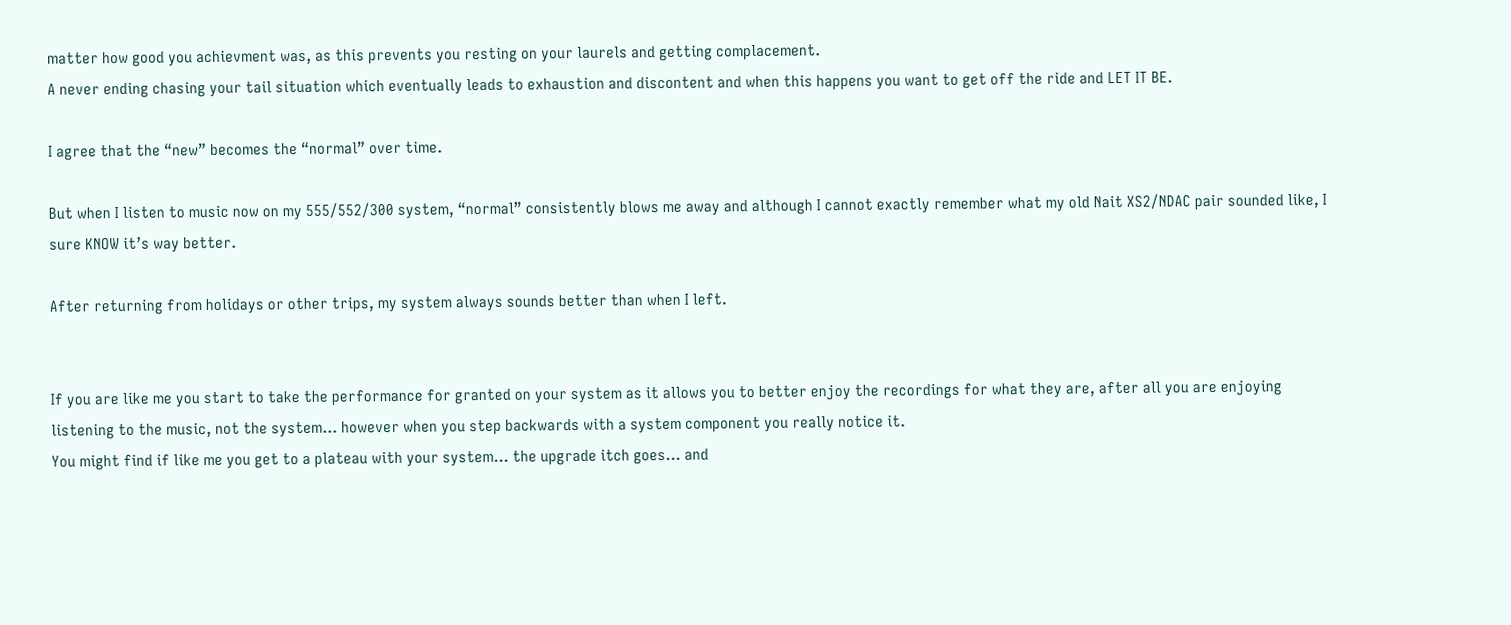matter how good you achievment was, as this prevents you resting on your laurels and getting complacement.
A never ending chasing your tail situation which eventually leads to exhaustion and discontent and when this happens you want to get off the ride and LET IT BE.

I agree that the “new” becomes the “normal” over time.

But when I listen to music now on my 555/552/300 system, “normal” consistently blows me away and although I cannot exactly remember what my old Nait XS2/NDAC pair sounded like, I sure KNOW it’s way better.

After returning from holidays or other trips, my system always sounds better than when I left.


If you are like me you start to take the performance for granted on your system as it allows you to better enjoy the recordings for what they are, after all you are enjoying listening to the music, not the system… however when you step backwards with a system component you really notice it.
You might find if like me you get to a plateau with your system… the upgrade itch goes… and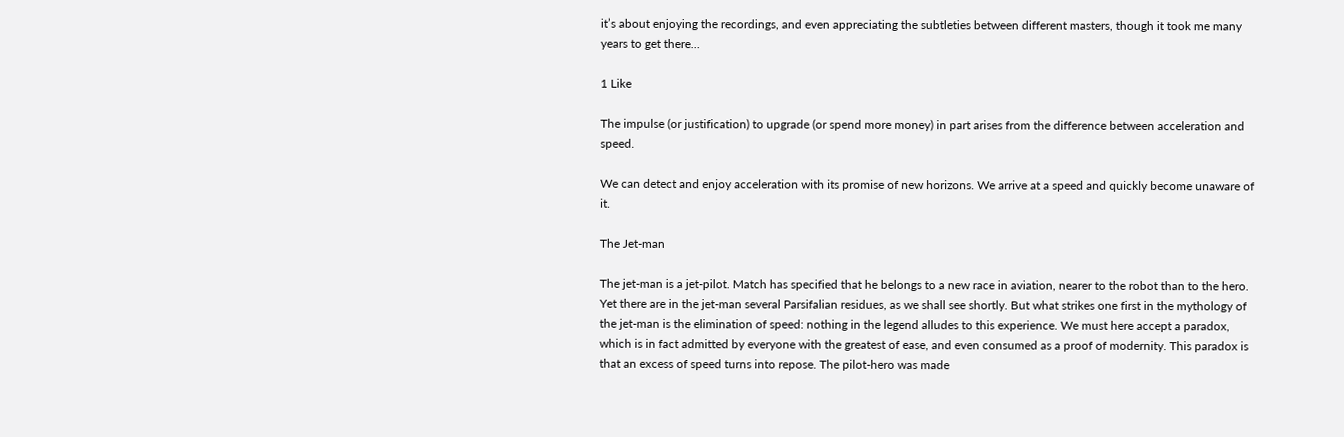it’s about enjoying the recordings, and even appreciating the subtleties between different masters, though it took me many years to get there…

1 Like

The impulse (or justification) to upgrade (or spend more money) in part arises from the difference between acceleration and speed.

We can detect and enjoy acceleration with its promise of new horizons. We arrive at a speed and quickly become unaware of it.

The Jet-man

The jet-man is a jet-pilot. Match has specified that he belongs to a new race in aviation, nearer to the robot than to the hero. Yet there are in the jet-man several Parsifalian residues, as we shall see shortly. But what strikes one first in the mythology of the jet-man is the elimination of speed: nothing in the legend alludes to this experience. We must here accept a paradox, which is in fact admitted by everyone with the greatest of ease, and even consumed as a proof of modernity. This paradox is that an excess of speed turns into repose. The pilot-hero was made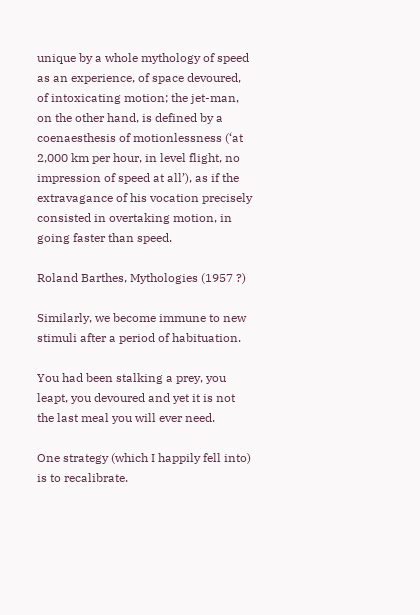unique by a whole mythology of speed as an experience, of space devoured, of intoxicating motion; the jet-man, on the other hand, is defined by a coenaesthesis of motionlessness (‘at 2,000 km per hour, in level flight, no impression of speed at all’), as if the extravagance of his vocation precisely consisted in overtaking motion, in going faster than speed.

Roland Barthes, Mythologies (1957 ?)

Similarly, we become immune to new stimuli after a period of habituation.

You had been stalking a prey, you leapt, you devoured and yet it is not the last meal you will ever need.

One strategy (which I happily fell into) is to recalibrate.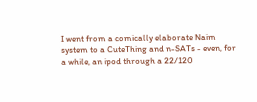I went from a comically elaborate Naim system to a CuteThing and n-SATs - even, for a while, an ipod through a 22/120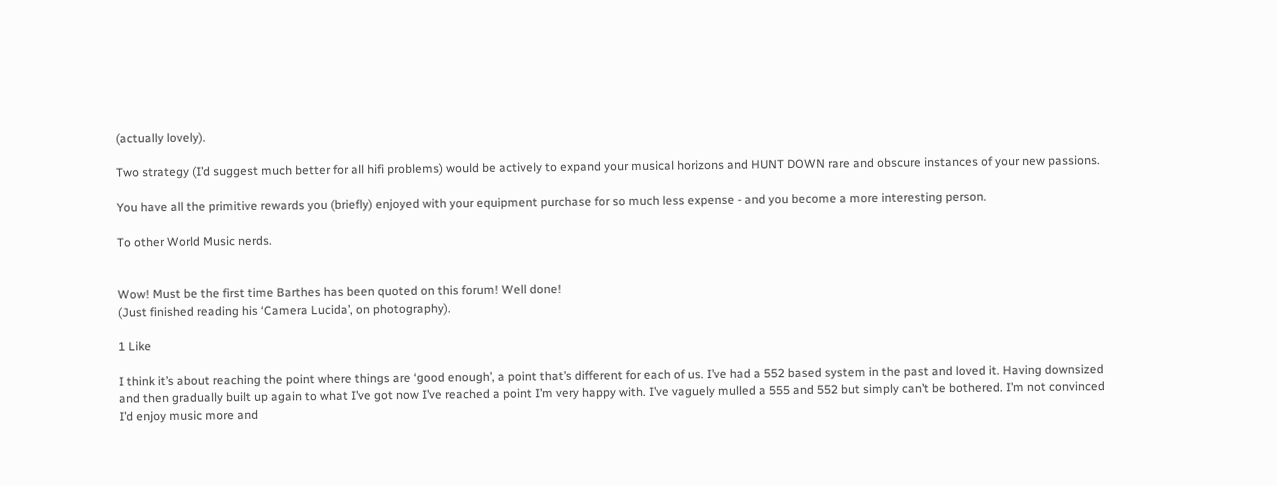(actually lovely).

Two strategy (I’d suggest much better for all hifi problems) would be actively to expand your musical horizons and HUNT DOWN rare and obscure instances of your new passions.

You have all the primitive rewards you (briefly) enjoyed with your equipment purchase for so much less expense - and you become a more interesting person.

To other World Music nerds.


Wow! Must be the first time Barthes has been quoted on this forum! Well done!
(Just finished reading his ‘Camera Lucida’, on photography).

1 Like

I think it’s about reaching the point where things are ‘good enough’, a point that’s different for each of us. I’ve had a 552 based system in the past and loved it. Having downsized and then gradually built up again to what I’ve got now I’ve reached a point I’m very happy with. I’ve vaguely mulled a 555 and 552 but simply can’t be bothered. I’m not convinced I’d enjoy music more and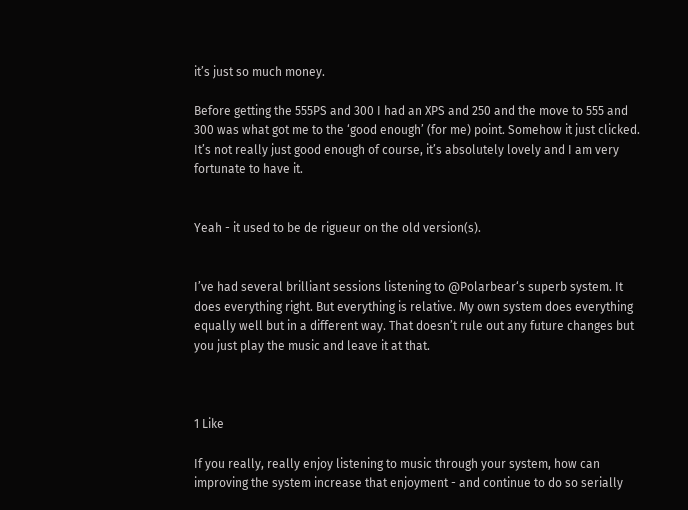it’s just so much money.

Before getting the 555PS and 300 I had an XPS and 250 and the move to 555 and 300 was what got me to the ‘good enough’ (for me) point. Somehow it just clicked. It’s not really just good enough of course, it’s absolutely lovely and I am very fortunate to have it.


Yeah - it used to be de rigueur on the old version(s).


I’ve had several brilliant sessions listening to @Polarbear‘s superb system. It does everything right. But everything is relative. My own system does everything equally well but in a different way. That doesn’t rule out any future changes but you just play the music and leave it at that.



1 Like

If you really, really enjoy listening to music through your system, how can improving the system increase that enjoyment - and continue to do so serially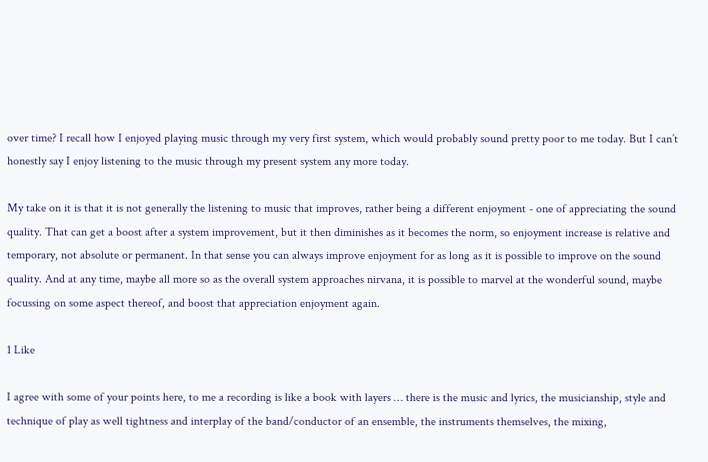over time? I recall how I enjoyed playing music through my very first system, which would probably sound pretty poor to me today. But I can’t honestly say I enjoy listening to the music through my present system any more today.

My take on it is that it is not generally the listening to music that improves, rather being a different enjoyment - one of appreciating the sound quality. That can get a boost after a system improvement, but it then diminishes as it becomes the norm, so enjoyment increase is relative and temporary, not absolute or permanent. In that sense you can always improve enjoyment for as long as it is possible to improve on the sound quality. And at any time, maybe all more so as the overall system approaches nirvana, it is possible to marvel at the wonderful sound, maybe focussing on some aspect thereof, and boost that appreciation enjoyment again.

1 Like

I agree with some of your points here, to me a recording is like a book with layers … there is the music and lyrics, the musicianship, style and technique of play as well tightness and interplay of the band/conductor of an ensemble, the instruments themselves, the mixing,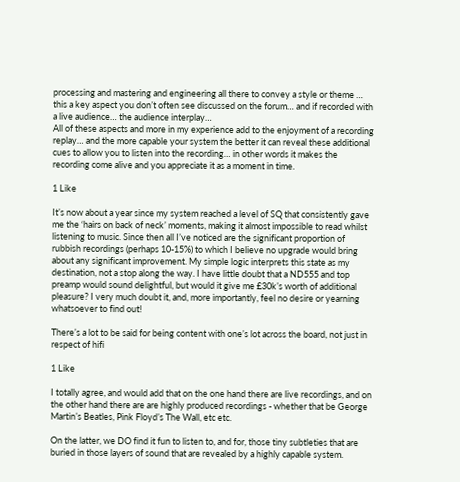processing and mastering and engineering all there to convey a style or theme … this a key aspect you don’t often see discussed on the forum… and if recorded with a live audience… the audience interplay…
All of these aspects and more in my experience add to the enjoyment of a recording replay… and the more capable your system the better it can reveal these additional cues to allow you to listen into the recording… in other words it makes the recording come alive and you appreciate it as a moment in time.

1 Like

It’s now about a year since my system reached a level of SQ that consistently gave me the ‘hairs on back of neck’ moments, making it almost impossible to read whilst listening to music. Since then all I’ve noticed are the significant proportion of rubbish recordings (perhaps 10-15%) to which I believe no upgrade would bring about any significant improvement. My simple logic interprets this state as my destination, not a stop along the way. I have little doubt that a ND555 and top preamp would sound delightful, but would it give me £30k’s worth of additional pleasure? I very much doubt it, and, more importantly, feel no desire or yearning whatsoever to find out!

There’s a lot to be said for being content with one’s lot across the board, not just in respect of hifi

1 Like

I totally agree, and would add that on the one hand there are live recordings, and on the other hand there are are highly produced recordings - whether that be George Martin’s Beatles, Pink Floyd’s The Wall, etc etc.

On the latter, we DO find it fun to listen to, and for, those tiny subtleties that are buried in those layers of sound that are revealed by a highly capable system.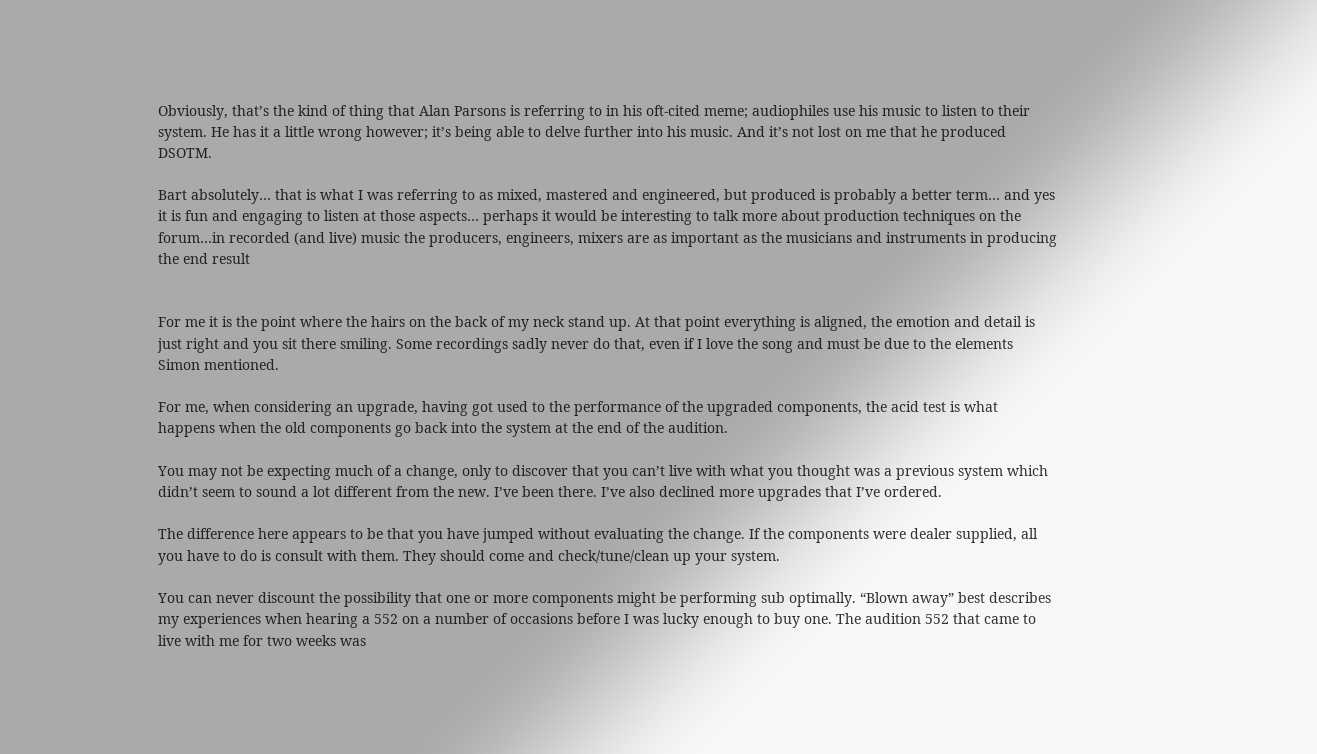Obviously, that’s the kind of thing that Alan Parsons is referring to in his oft-cited meme; audiophiles use his music to listen to their system. He has it a little wrong however; it’s being able to delve further into his music. And it’s not lost on me that he produced DSOTM.

Bart absolutely… that is what I was referring to as mixed, mastered and engineered, but produced is probably a better term… and yes it is fun and engaging to listen at those aspects… perhaps it would be interesting to talk more about production techniques on the forum…in recorded (and live) music the producers, engineers, mixers are as important as the musicians and instruments in producing the end result


For me it is the point where the hairs on the back of my neck stand up. At that point everything is aligned, the emotion and detail is just right and you sit there smiling. Some recordings sadly never do that, even if I love the song and must be due to the elements Simon mentioned.

For me, when considering an upgrade, having got used to the performance of the upgraded components, the acid test is what happens when the old components go back into the system at the end of the audition.

You may not be expecting much of a change, only to discover that you can’t live with what you thought was a previous system which didn’t seem to sound a lot different from the new. I’ve been there. I’ve also declined more upgrades that I’ve ordered.

The difference here appears to be that you have jumped without evaluating the change. If the components were dealer supplied, all you have to do is consult with them. They should come and check/tune/clean up your system.

You can never discount the possibility that one or more components might be performing sub optimally. “Blown away” best describes my experiences when hearing a 552 on a number of occasions before I was lucky enough to buy one. The audition 552 that came to live with me for two weeks was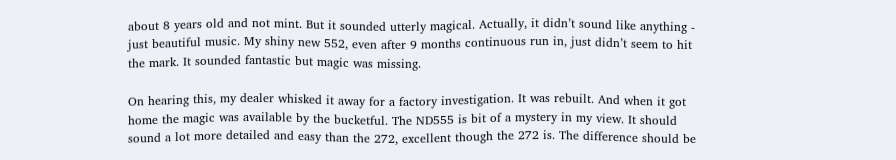about 8 years old and not mint. But it sounded utterly magical. Actually, it didn’t sound like anything - just beautiful music. My shiny new 552, even after 9 months continuous run in, just didn’t seem to hit the mark. It sounded fantastic but magic was missing.

On hearing this, my dealer whisked it away for a factory investigation. It was rebuilt. And when it got home the magic was available by the bucketful. The ND555 is bit of a mystery in my view. It should sound a lot more detailed and easy than the 272, excellent though the 272 is. The difference should be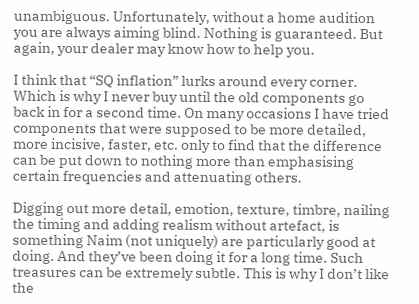unambiguous. Unfortunately, without a home audition you are always aiming blind. Nothing is guaranteed. But again, your dealer may know how to help you.

I think that “SQ inflation” lurks around every corner. Which is why I never buy until the old components go back in for a second time. On many occasions I have tried components that were supposed to be more detailed, more incisive, faster, etc. only to find that the difference can be put down to nothing more than emphasising certain frequencies and attenuating others.

Digging out more detail, emotion, texture, timbre, nailing the timing and adding realism without artefact, is something Naim (not uniquely) are particularly good at doing. And they’ve been doing it for a long time. Such treasures can be extremely subtle. This is why I don’t like the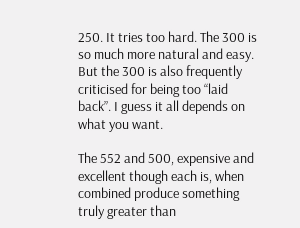250. It tries too hard. The 300 is so much more natural and easy. But the 300 is also frequently criticised for being too “laid back”. I guess it all depends on what you want.

The 552 and 500, expensive and excellent though each is, when combined produce something truly greater than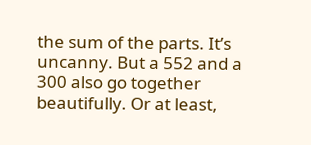the sum of the parts. It’s uncanny. But a 552 and a 300 also go together beautifully. Or at least,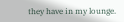they have in my lounge.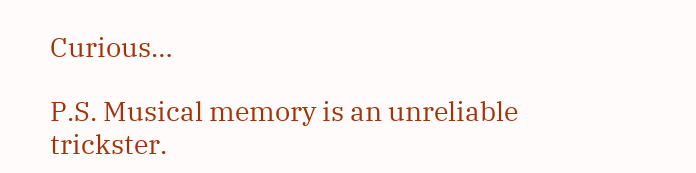Curious…

P.S. Musical memory is an unreliable trickster.